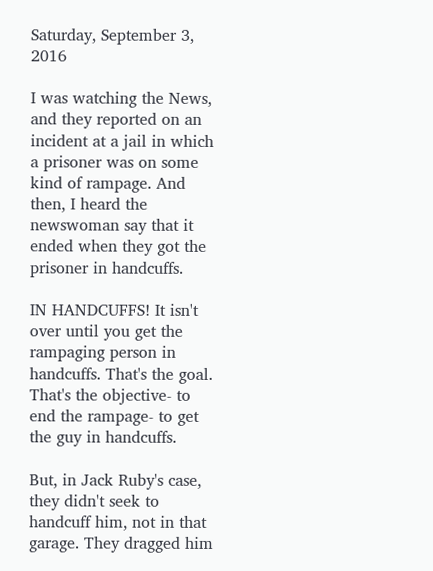Saturday, September 3, 2016

I was watching the News, and they reported on an incident at a jail in which a prisoner was on some kind of rampage. And then, I heard the newswoman say that it ended when they got the prisoner in handcuffs.

IN HANDCUFFS! It isn't over until you get the rampaging person in handcuffs. That's the goal. That's the objective- to end the rampage- to get the guy in handcuffs.

But, in Jack Ruby's case, they didn't seek to handcuff him, not in that garage. They dragged him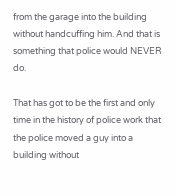from the garage into the building without handcuffing him. And that is something that police would NEVER do.

That has got to be the first and only time in the history of police work that the police moved a guy into a building without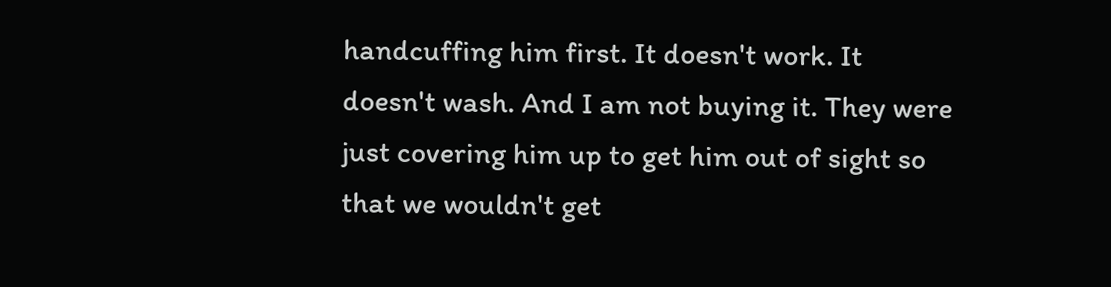handcuffing him first. It doesn't work. It doesn't wash. And I am not buying it. They were just covering him up to get him out of sight so that we wouldn't get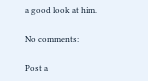a good look at him.

No comments:

Post a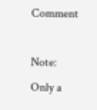Comment

Note: Only a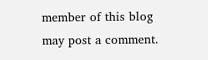member of this blog may post a comment.